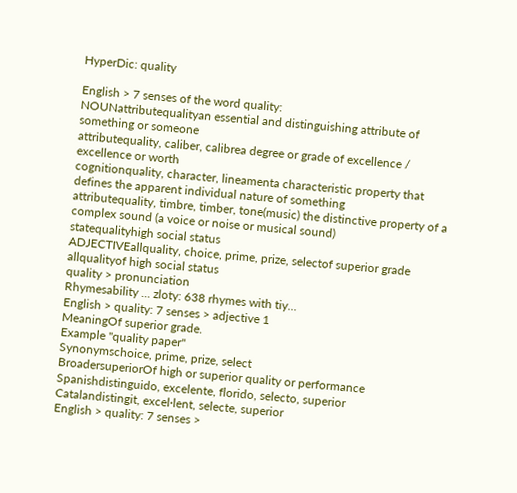HyperDic: quality

English > 7 senses of the word quality:
NOUNattributequalityan essential and distinguishing attribute of something or someone
attributequality, caliber, calibrea degree or grade of excellence / excellence or worth
cognitionquality, character, lineamenta characteristic property that defines the apparent individual nature of something
attributequality, timbre, timber, tone(music) the distinctive property of a complex sound (a voice or noise or musical sound)
statequalityhigh social status
ADJECTIVEallquality, choice, prime, prize, selectof superior grade
allqualityof high social status
quality > pronunciation
Rhymesability ... zloty: 638 rhymes with tiy...
English > quality: 7 senses > adjective 1
MeaningOf superior grade.
Example "quality paper"
Synonymschoice, prime, prize, select
BroadersuperiorOf high or superior quality or performance
Spanishdistinguido, excelente, florido, selecto, superior
Catalandistingit, excel·lent, selecte, superior
English > quality: 7 senses >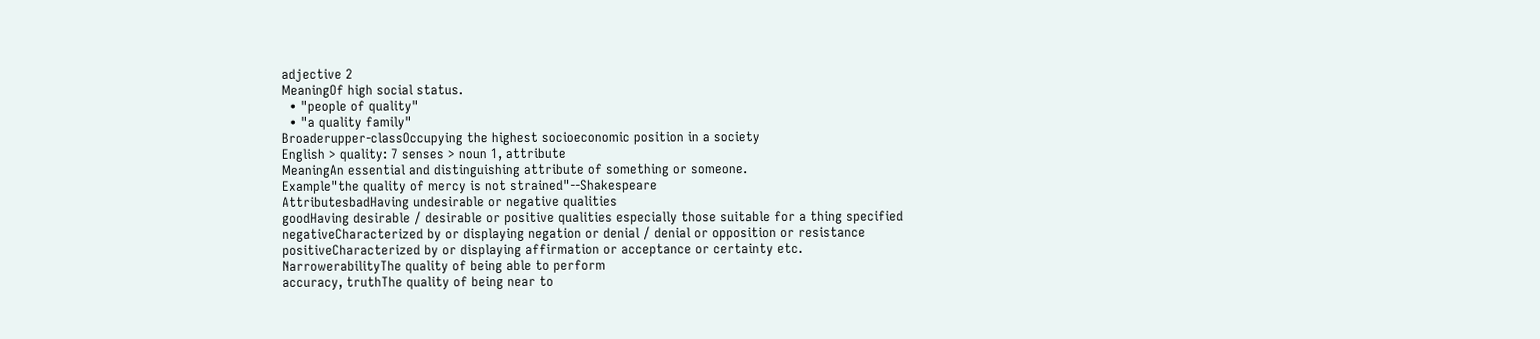adjective 2
MeaningOf high social status.
  • "people of quality"
  • "a quality family"
Broaderupper-classOccupying the highest socioeconomic position in a society
English > quality: 7 senses > noun 1, attribute
MeaningAn essential and distinguishing attribute of something or someone.
Example"the quality of mercy is not strained"--Shakespeare
AttributesbadHaving undesirable or negative qualities
goodHaving desirable / desirable or positive qualities especially those suitable for a thing specified
negativeCharacterized by or displaying negation or denial / denial or opposition or resistance
positiveCharacterized by or displaying affirmation or acceptance or certainty etc.
NarrowerabilityThe quality of being able to perform
accuracy, truthThe quality of being near to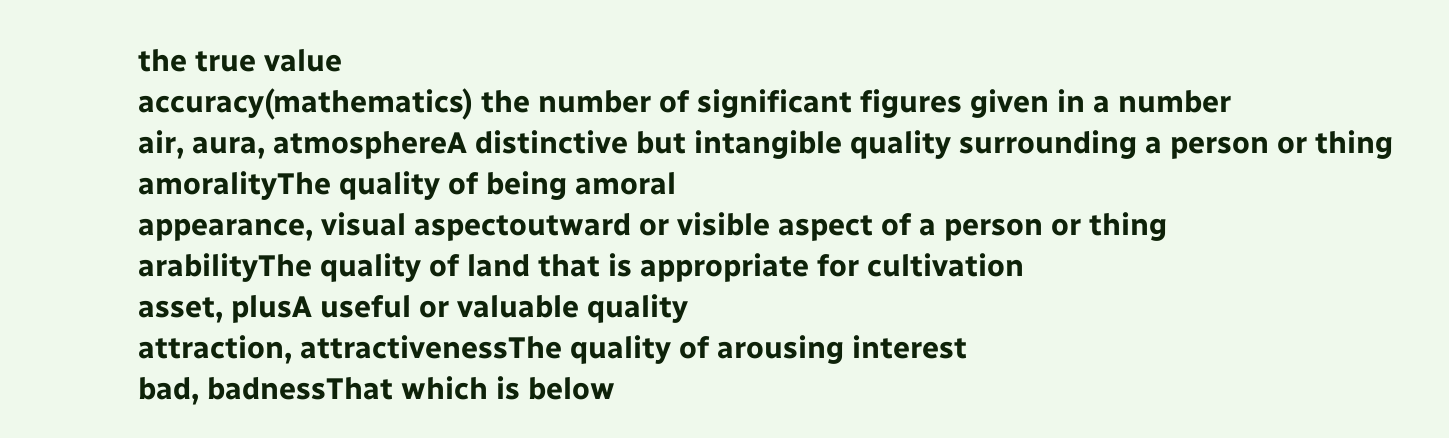the true value
accuracy(mathematics) the number of significant figures given in a number
air, aura, atmosphereA distinctive but intangible quality surrounding a person or thing
amoralityThe quality of being amoral
appearance, visual aspectoutward or visible aspect of a person or thing
arabilityThe quality of land that is appropriate for cultivation
asset, plusA useful or valuable quality
attraction, attractivenessThe quality of arousing interest
bad, badnessThat which is below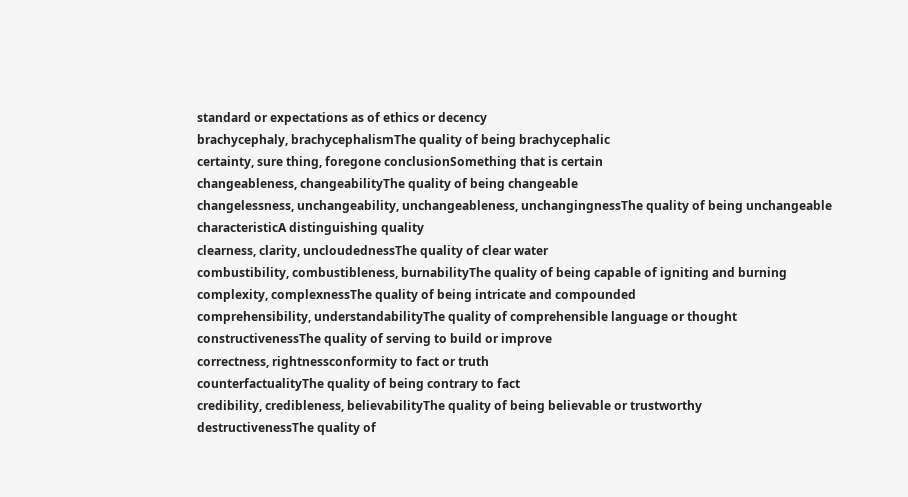standard or expectations as of ethics or decency
brachycephaly, brachycephalismThe quality of being brachycephalic
certainty, sure thing, foregone conclusionSomething that is certain
changeableness, changeabilityThe quality of being changeable
changelessness, unchangeability, unchangeableness, unchangingnessThe quality of being unchangeable
characteristicA distinguishing quality
clearness, clarity, uncloudednessThe quality of clear water
combustibility, combustibleness, burnabilityThe quality of being capable of igniting and burning
complexity, complexnessThe quality of being intricate and compounded
comprehensibility, understandabilityThe quality of comprehensible language or thought
constructivenessThe quality of serving to build or improve
correctness, rightnessconformity to fact or truth
counterfactualityThe quality of being contrary to fact
credibility, credibleness, believabilityThe quality of being believable or trustworthy
destructivenessThe quality of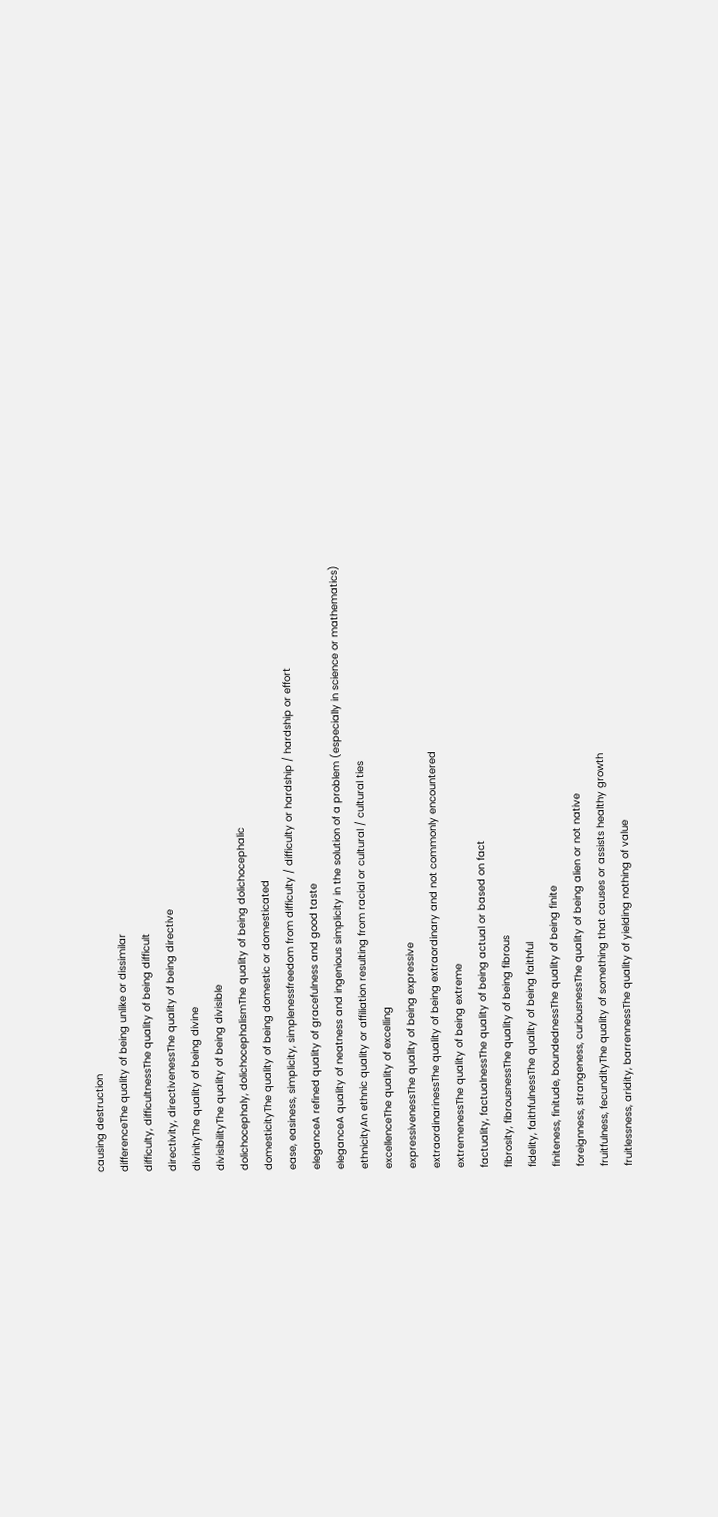causing destruction
differenceThe quality of being unlike or dissimilar
difficulty, difficultnessThe quality of being difficult
directivity, directivenessThe quality of being directive
divinityThe quality of being divine
divisibilityThe quality of being divisible
dolichocephaly, dolichocephalismThe quality of being dolichocephalic
domesticityThe quality of being domestic or domesticated
ease, easiness, simplicity, simplenessfreedom from difficulty / difficulty or hardship / hardship or effort
eleganceA refined quality of gracefulness and good taste
eleganceA quality of neatness and ingenious simplicity in the solution of a problem (especially in science or mathematics)
ethnicityAn ethnic quality or affiliation resulting from racial or cultural / cultural ties
excellenceThe quality of excelling
expressivenessThe quality of being expressive
extraordinarinessThe quality of being extraordinary and not commonly encountered
extremenessThe quality of being extreme
factuality, factualnessThe quality of being actual or based on fact
fibrosity, fibrousnessThe quality of being fibrous
fidelity, faithfulnessThe quality of being faithful
finiteness, finitude, boundednessThe quality of being finite
foreignness, strangeness, curiousnessThe quality of being alien or not native
fruitfulness, fecundityThe quality of something that causes or assists healthy growth
fruitlessness, aridity, barrennessThe quality of yielding nothing of value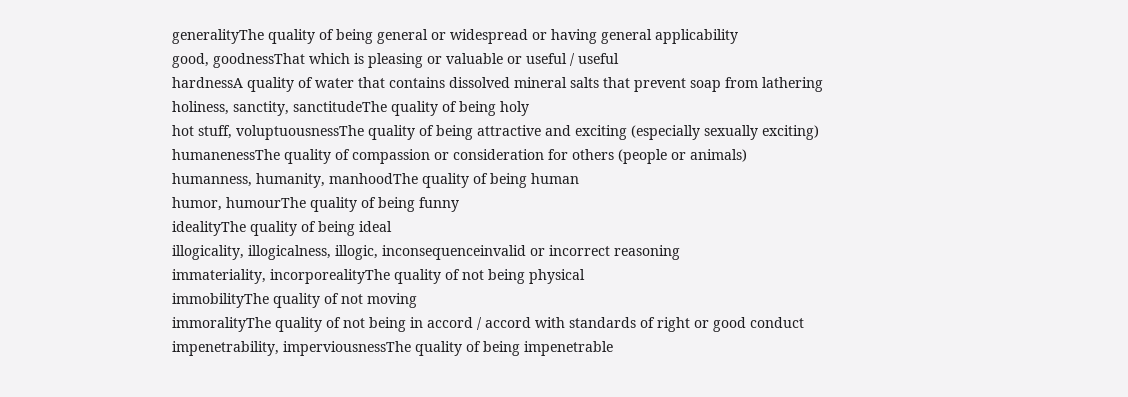generalityThe quality of being general or widespread or having general applicability
good, goodnessThat which is pleasing or valuable or useful / useful
hardnessA quality of water that contains dissolved mineral salts that prevent soap from lathering
holiness, sanctity, sanctitudeThe quality of being holy
hot stuff, voluptuousnessThe quality of being attractive and exciting (especially sexually exciting)
humanenessThe quality of compassion or consideration for others (people or animals)
humanness, humanity, manhoodThe quality of being human
humor, humourThe quality of being funny
idealityThe quality of being ideal
illogicality, illogicalness, illogic, inconsequenceinvalid or incorrect reasoning
immateriality, incorporealityThe quality of not being physical
immobilityThe quality of not moving
immoralityThe quality of not being in accord / accord with standards of right or good conduct
impenetrability, imperviousnessThe quality of being impenetrable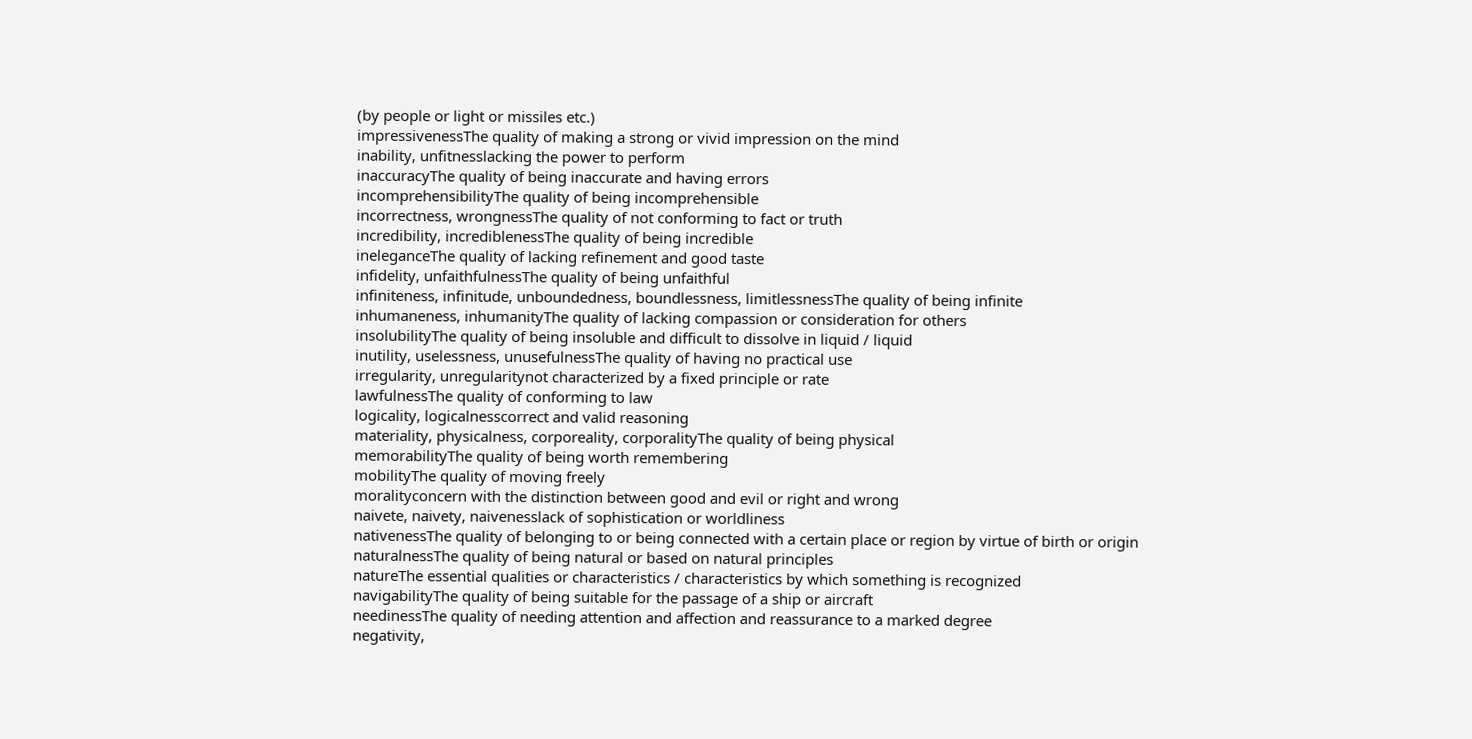(by people or light or missiles etc.)
impressivenessThe quality of making a strong or vivid impression on the mind
inability, unfitnesslacking the power to perform
inaccuracyThe quality of being inaccurate and having errors
incomprehensibilityThe quality of being incomprehensible
incorrectness, wrongnessThe quality of not conforming to fact or truth
incredibility, incrediblenessThe quality of being incredible
ineleganceThe quality of lacking refinement and good taste
infidelity, unfaithfulnessThe quality of being unfaithful
infiniteness, infinitude, unboundedness, boundlessness, limitlessnessThe quality of being infinite
inhumaneness, inhumanityThe quality of lacking compassion or consideration for others
insolubilityThe quality of being insoluble and difficult to dissolve in liquid / liquid
inutility, uselessness, unusefulnessThe quality of having no practical use
irregularity, unregularitynot characterized by a fixed principle or rate
lawfulnessThe quality of conforming to law
logicality, logicalnesscorrect and valid reasoning
materiality, physicalness, corporeality, corporalityThe quality of being physical
memorabilityThe quality of being worth remembering
mobilityThe quality of moving freely
moralityconcern with the distinction between good and evil or right and wrong
naivete, naivety, naivenesslack of sophistication or worldliness
nativenessThe quality of belonging to or being connected with a certain place or region by virtue of birth or origin
naturalnessThe quality of being natural or based on natural principles
natureThe essential qualities or characteristics / characteristics by which something is recognized
navigabilityThe quality of being suitable for the passage of a ship or aircraft
needinessThe quality of needing attention and affection and reassurance to a marked degree
negativity,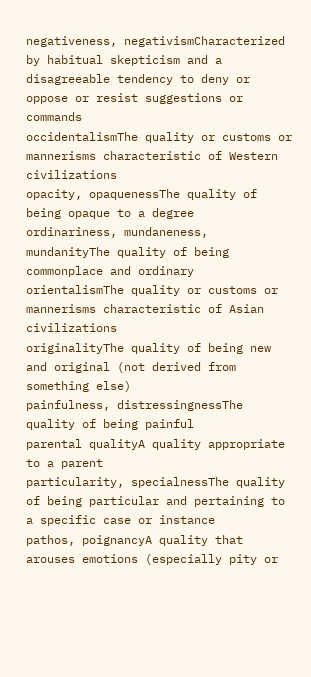negativeness, negativismCharacterized by habitual skepticism and a disagreeable tendency to deny or oppose or resist suggestions or commands
occidentalismThe quality or customs or mannerisms characteristic of Western civilizations
opacity, opaquenessThe quality of being opaque to a degree
ordinariness, mundaneness, mundanityThe quality of being commonplace and ordinary
orientalismThe quality or customs or mannerisms characteristic of Asian civilizations
originalityThe quality of being new and original (not derived from something else)
painfulness, distressingnessThe quality of being painful
parental qualityA quality appropriate to a parent
particularity, specialnessThe quality of being particular and pertaining to a specific case or instance
pathos, poignancyA quality that arouses emotions (especially pity or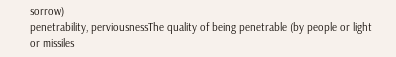sorrow)
penetrability, perviousnessThe quality of being penetrable (by people or light or missiles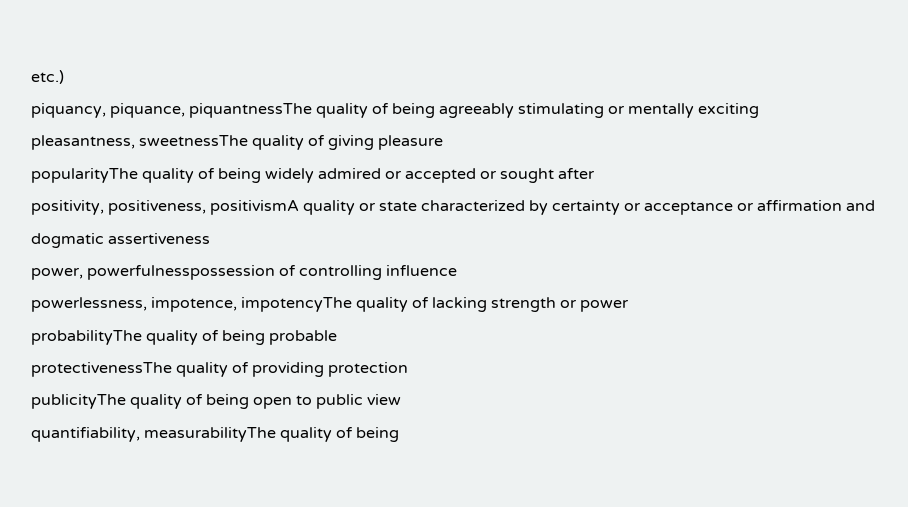etc.)
piquancy, piquance, piquantnessThe quality of being agreeably stimulating or mentally exciting
pleasantness, sweetnessThe quality of giving pleasure
popularityThe quality of being widely admired or accepted or sought after
positivity, positiveness, positivismA quality or state characterized by certainty or acceptance or affirmation and dogmatic assertiveness
power, powerfulnesspossession of controlling influence
powerlessness, impotence, impotencyThe quality of lacking strength or power
probabilityThe quality of being probable
protectivenessThe quality of providing protection
publicityThe quality of being open to public view
quantifiability, measurabilityThe quality of being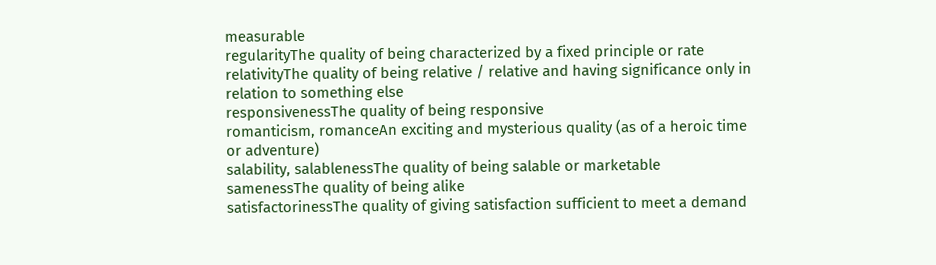measurable
regularityThe quality of being characterized by a fixed principle or rate
relativityThe quality of being relative / relative and having significance only in relation to something else
responsivenessThe quality of being responsive
romanticism, romanceAn exciting and mysterious quality (as of a heroic time or adventure)
salability, salablenessThe quality of being salable or marketable
samenessThe quality of being alike
satisfactorinessThe quality of giving satisfaction sufficient to meet a demand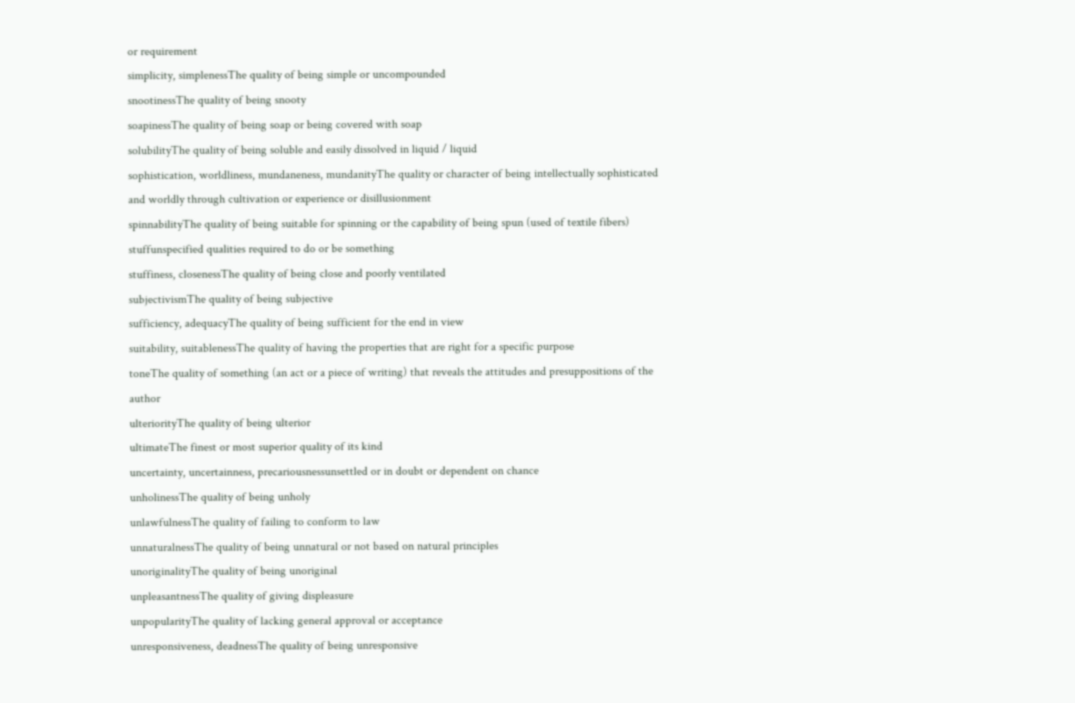or requirement
simplicity, simplenessThe quality of being simple or uncompounded
snootinessThe quality of being snooty
soapinessThe quality of being soap or being covered with soap
solubilityThe quality of being soluble and easily dissolved in liquid / liquid
sophistication, worldliness, mundaneness, mundanityThe quality or character of being intellectually sophisticated and worldly through cultivation or experience or disillusionment
spinnabilityThe quality of being suitable for spinning or the capability of being spun (used of textile fibers)
stuffunspecified qualities required to do or be something
stuffiness, closenessThe quality of being close and poorly ventilated
subjectivismThe quality of being subjective
sufficiency, adequacyThe quality of being sufficient for the end in view
suitability, suitablenessThe quality of having the properties that are right for a specific purpose
toneThe quality of something (an act or a piece of writing) that reveals the attitudes and presuppositions of the author
ulteriorityThe quality of being ulterior
ultimateThe finest or most superior quality of its kind
uncertainty, uncertainness, precariousnessunsettled or in doubt or dependent on chance
unholinessThe quality of being unholy
unlawfulnessThe quality of failing to conform to law
unnaturalnessThe quality of being unnatural or not based on natural principles
unoriginalityThe quality of being unoriginal
unpleasantnessThe quality of giving displeasure
unpopularityThe quality of lacking general approval or acceptance
unresponsiveness, deadnessThe quality of being unresponsive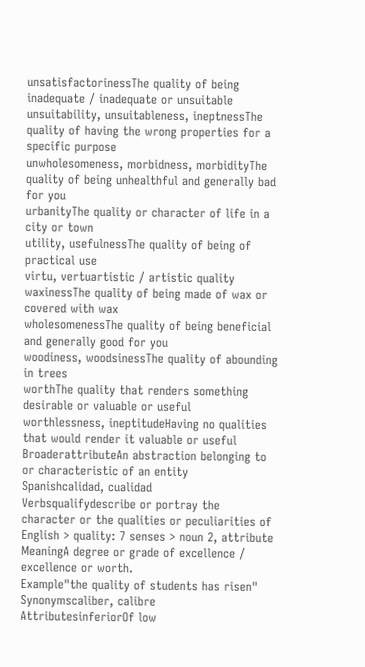unsatisfactorinessThe quality of being inadequate / inadequate or unsuitable
unsuitability, unsuitableness, ineptnessThe quality of having the wrong properties for a specific purpose
unwholesomeness, morbidness, morbidityThe quality of being unhealthful and generally bad for you
urbanityThe quality or character of life in a city or town
utility, usefulnessThe quality of being of practical use
virtu, vertuartistic / artistic quality
waxinessThe quality of being made of wax or covered with wax
wholesomenessThe quality of being beneficial and generally good for you
woodiness, woodsinessThe quality of abounding in trees
worthThe quality that renders something desirable or valuable or useful
worthlessness, ineptitudeHaving no qualities that would render it valuable or useful
BroaderattributeAn abstraction belonging to or characteristic of an entity
Spanishcalidad, cualidad
Verbsqualifydescribe or portray the character or the qualities or peculiarities of
English > quality: 7 senses > noun 2, attribute
MeaningA degree or grade of excellence / excellence or worth.
Example"the quality of students has risen"
Synonymscaliber, calibre
AttributesinferiorOf low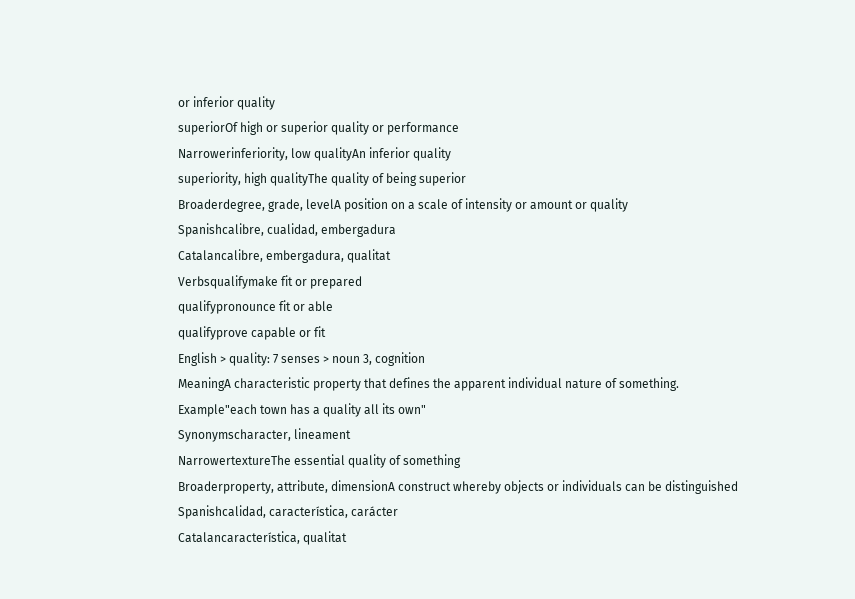or inferior quality
superiorOf high or superior quality or performance
Narrowerinferiority, low qualityAn inferior quality
superiority, high qualityThe quality of being superior
Broaderdegree, grade, levelA position on a scale of intensity or amount or quality
Spanishcalibre, cualidad, embergadura
Catalancalibre, embergadura, qualitat
Verbsqualifymake fit or prepared
qualifypronounce fit or able
qualifyprove capable or fit
English > quality: 7 senses > noun 3, cognition
MeaningA characteristic property that defines the apparent individual nature of something.
Example"each town has a quality all its own"
Synonymscharacter, lineament
NarrowertextureThe essential quality of something
Broaderproperty, attribute, dimensionA construct whereby objects or individuals can be distinguished
Spanishcalidad, característica, carácter
Catalancaracterística, qualitat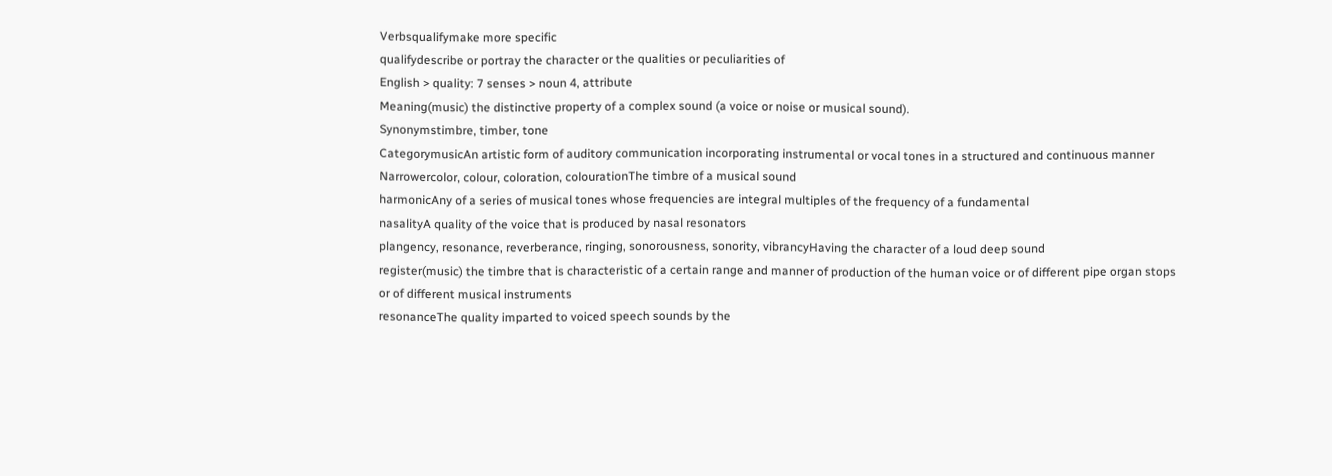Verbsqualifymake more specific
qualifydescribe or portray the character or the qualities or peculiarities of
English > quality: 7 senses > noun 4, attribute
Meaning(music) the distinctive property of a complex sound (a voice or noise or musical sound).
Synonymstimbre, timber, tone
CategorymusicAn artistic form of auditory communication incorporating instrumental or vocal tones in a structured and continuous manner
Narrowercolor, colour, coloration, colourationThe timbre of a musical sound
harmonicAny of a series of musical tones whose frequencies are integral multiples of the frequency of a fundamental
nasalityA quality of the voice that is produced by nasal resonators
plangency, resonance, reverberance, ringing, sonorousness, sonority, vibrancyHaving the character of a loud deep sound
register(music) the timbre that is characteristic of a certain range and manner of production of the human voice or of different pipe organ stops or of different musical instruments
resonanceThe quality imparted to voiced speech sounds by the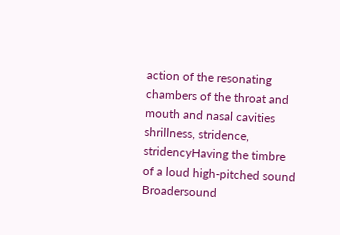action of the resonating chambers of the throat and mouth and nasal cavities
shrillness, stridence, stridencyHaving the timbre of a loud high-pitched sound
Broadersound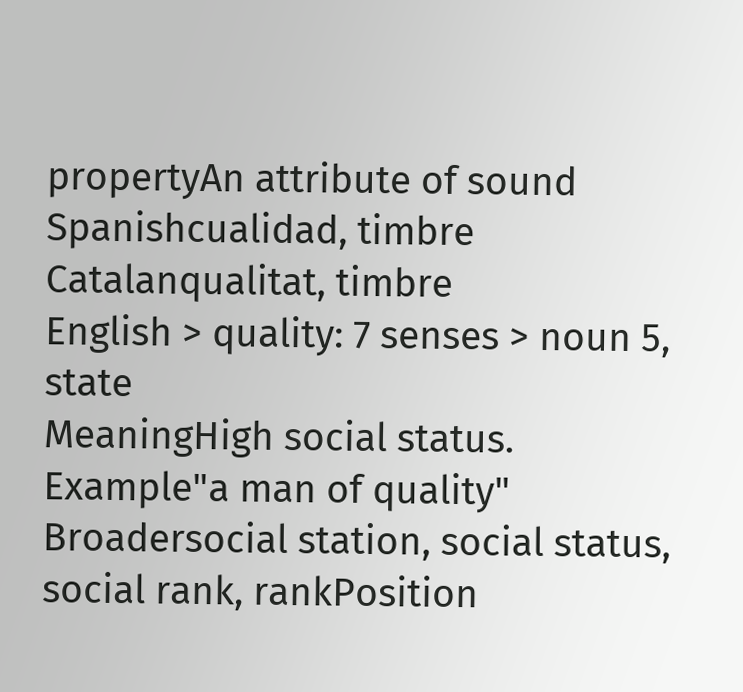propertyAn attribute of sound
Spanishcualidad, timbre
Catalanqualitat, timbre
English > quality: 7 senses > noun 5, state
MeaningHigh social status.
Example"a man of quality"
Broadersocial station, social status, social rank, rankPosition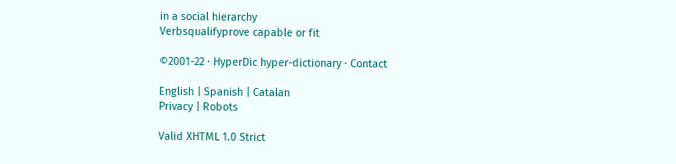in a social hierarchy
Verbsqualifyprove capable or fit

©2001-22 · HyperDic hyper-dictionary · Contact

English | Spanish | Catalan
Privacy | Robots

Valid XHTML 1.0 Strict